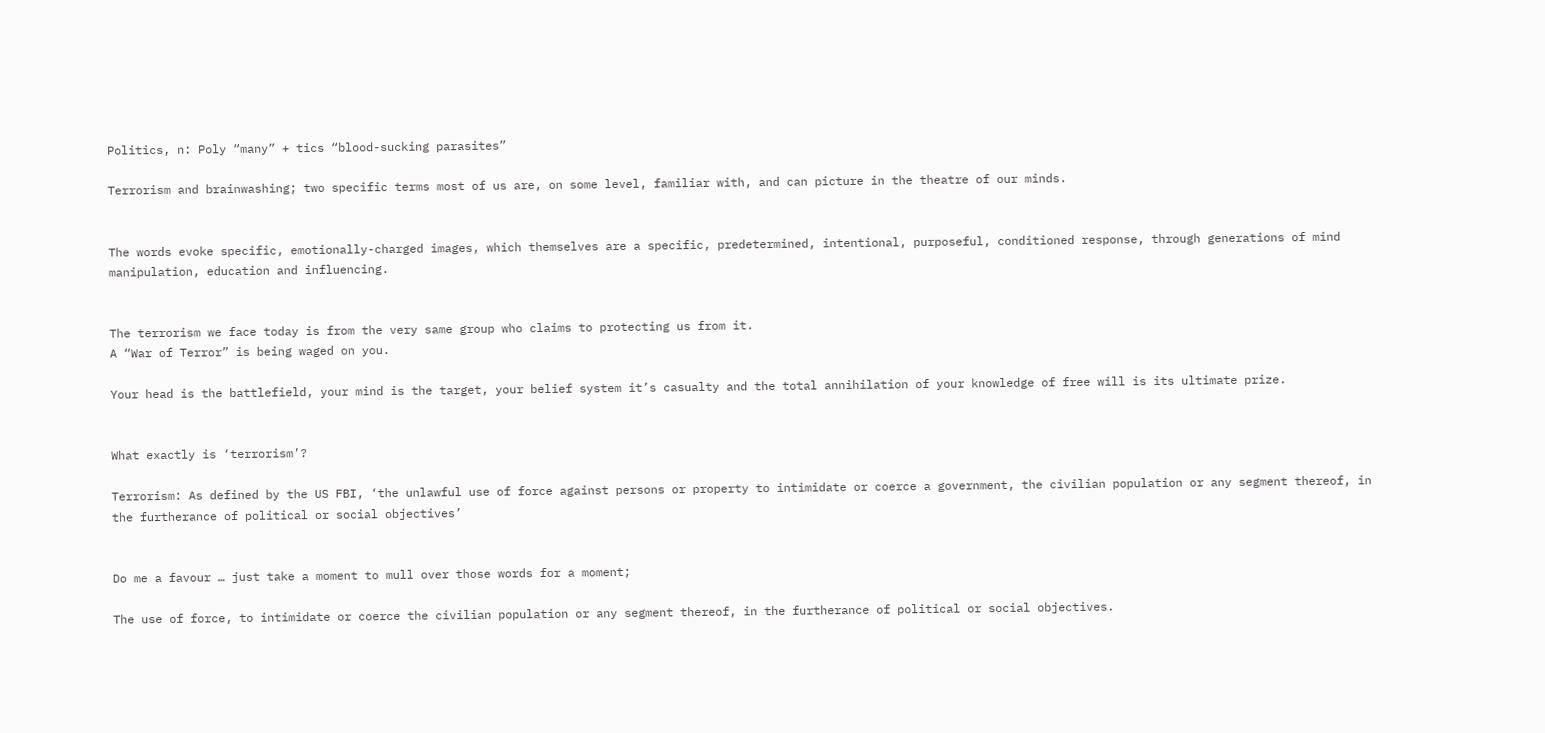Politics, n: Poly “many” + tics “blood-sucking parasites”

Terrorism and brainwashing; two specific terms most of us are, on some level, familiar with, and can picture in the theatre of our minds.


The words evoke specific, emotionally-charged images, which themselves are a specific, predetermined, intentional, purposeful, conditioned response, through generations of mind manipulation, education and influencing.


The terrorism we face today is from the very same group who claims to protecting us from it.
A “War of Terror” is being waged on you.

Your head is the battlefield, your mind is the target, your belief system it’s casualty and the total annihilation of your knowledge of free will is its ultimate prize.


What exactly is ‘terrorism’?

Terrorism: As defined by the US FBI, ‘the unlawful use of force against persons or property to intimidate or coerce a government, the civilian population or any segment thereof, in the furtherance of political or social objectives’


Do me a favour … just take a moment to mull over those words for a moment;

The use of force, to intimidate or coerce the civilian population or any segment thereof, in the furtherance of political or social objectives.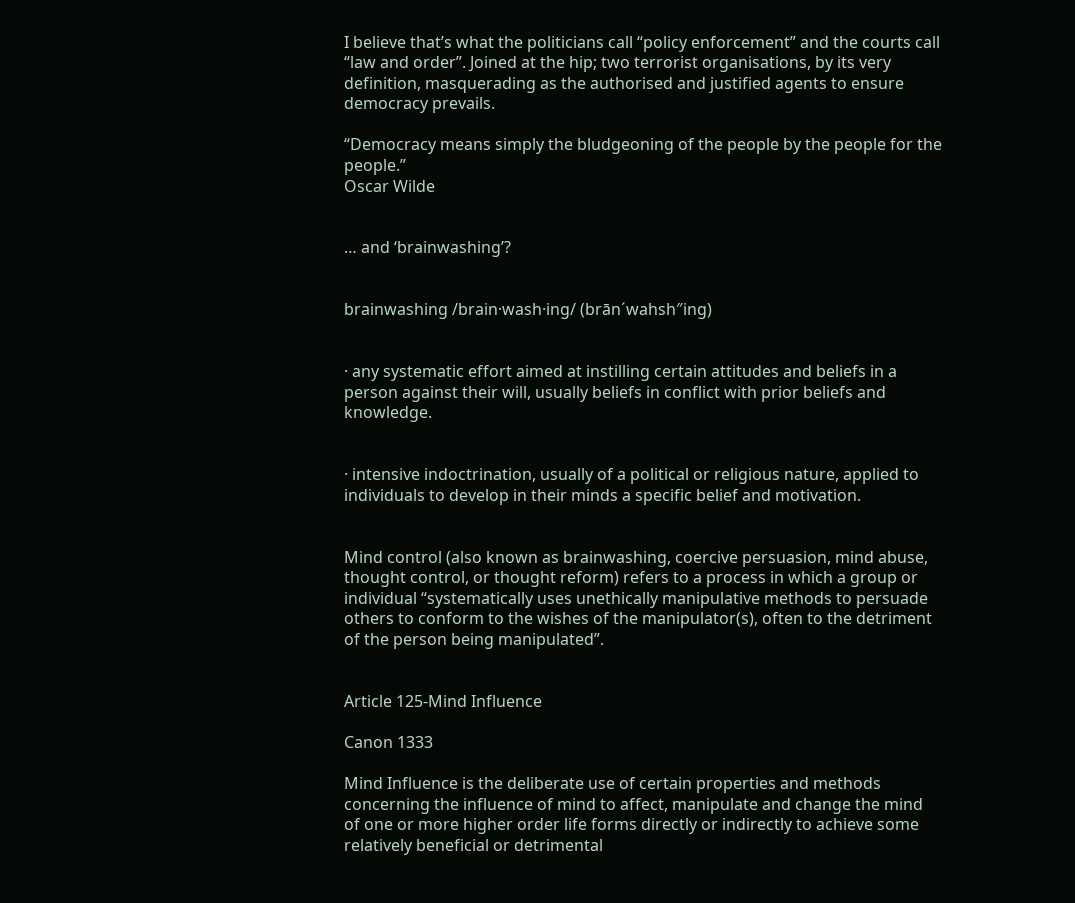I believe that’s what the politicians call “policy enforcement” and the courts call “law and order”. Joined at the hip; two terrorist organisations, by its very definition, masquerading as the authorised and justified agents to ensure democracy prevails.

“Democracy means simply the bludgeoning of the people by the people for the people.”
Oscar Wilde


… and ‘brainwashing’?


brainwashing /brain·wash·ing/ (brān´wahsh″ing)


· any systematic effort aimed at instilling certain attitudes and beliefs in a person against their will, usually beliefs in conflict with prior beliefs and knowledge.


· intensive indoctrination, usually of a political or religious nature, applied to individuals to develop in their minds a specific belief and motivation.


Mind control (also known as brainwashing, coercive persuasion, mind abuse, thought control, or thought reform) refers to a process in which a group or individual “systematically uses unethically manipulative methods to persuade others to conform to the wishes of the manipulator(s), often to the detriment of the person being manipulated”.


Article 125-Mind Influence

Canon 1333

Mind Influence is the deliberate use of certain properties and methods concerning the influence of mind to affect, manipulate and change the mind of one or more higher order life forms directly or indirectly to achieve some relatively beneficial or detrimental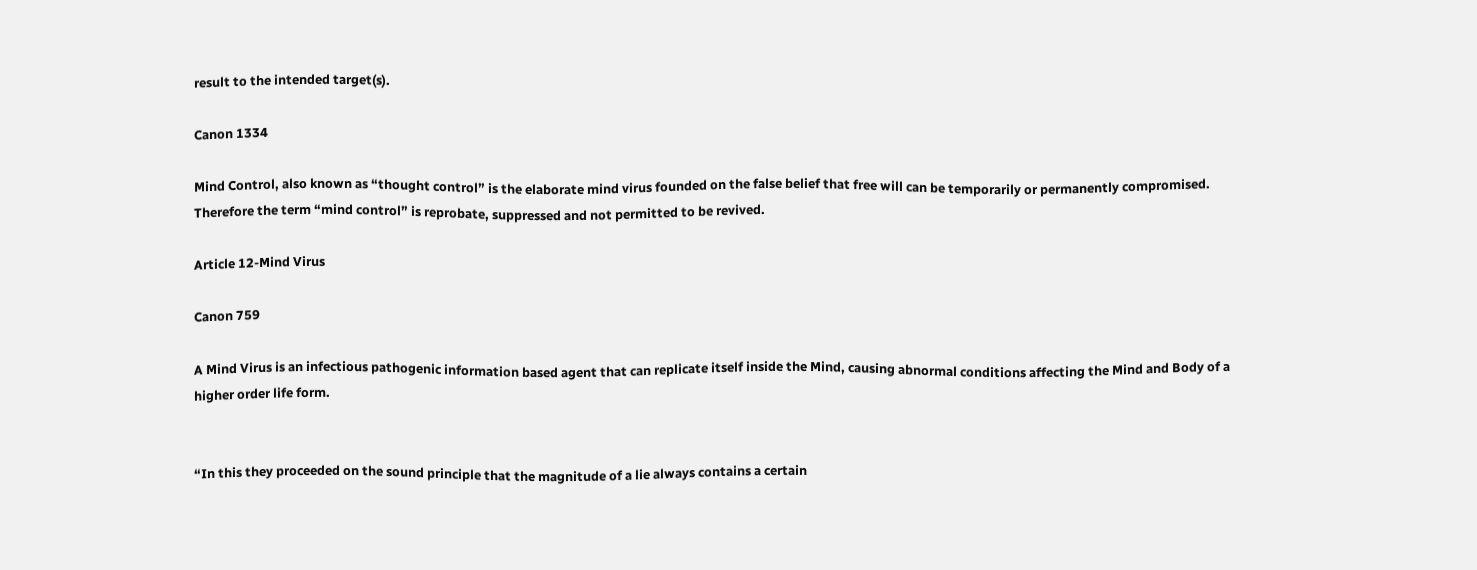result to the intended target(s).

Canon 1334

Mind Control, also known as “thought control” is the elaborate mind virus founded on the false belief that free will can be temporarily or permanently compromised. Therefore the term “mind control” is reprobate, suppressed and not permitted to be revived.

Article 12-Mind Virus

Canon 759

A Mind Virus is an infectious pathogenic information based agent that can replicate itself inside the Mind, causing abnormal conditions affecting the Mind and Body of a higher order life form.


“In this they proceeded on the sound principle that the magnitude of a lie always contains a certain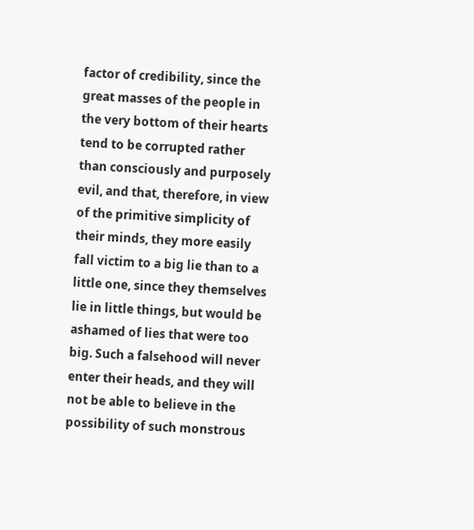factor of credibility, since the great masses of the people in the very bottom of their hearts tend to be corrupted rather than consciously and purposely evil, and that, therefore, in view of the primitive simplicity of their minds, they more easily fall victim to a big lie than to a little one, since they themselves lie in little things, but would be ashamed of lies that were too big. Such a falsehood will never enter their heads, and they will not be able to believe in the possibility of such monstrous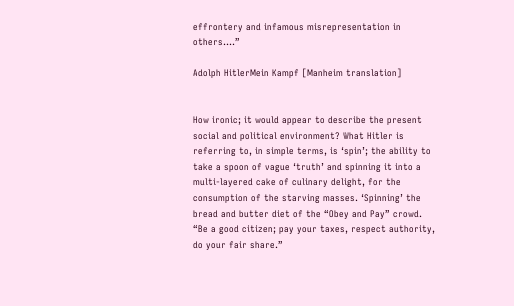effrontery and infamous misrepresentation in others.…”

Adolph HitlerMein Kampf [Manheim translation]


How ironic; it would appear to describe the present social and political environment? What Hitler is referring to, in simple terms, is ‘spin’; the ability to take a spoon of vague ‘truth’ and spinning it into a multi-layered cake of culinary delight, for the consumption of the starving masses. ‘Spinning’ the bread and butter diet of the “Obey and Pay” crowd.
“Be a good citizen; pay your taxes, respect authority, do your fair share.”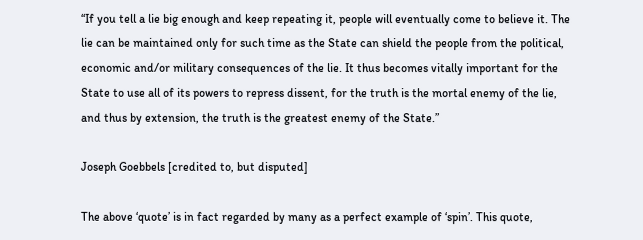“If you tell a lie big enough and keep repeating it, people will eventually come to believe it. The lie can be maintained only for such time as the State can shield the people from the political, economic and/or military consequences of the lie. It thus becomes vitally important for the State to use all of its powers to repress dissent, for the truth is the mortal enemy of the lie, and thus by extension, the truth is the greatest enemy of the State.”

Joseph Goebbels [credited to, but disputed]

The above ‘quote’ is in fact regarded by many as a perfect example of ‘spin’. This quote,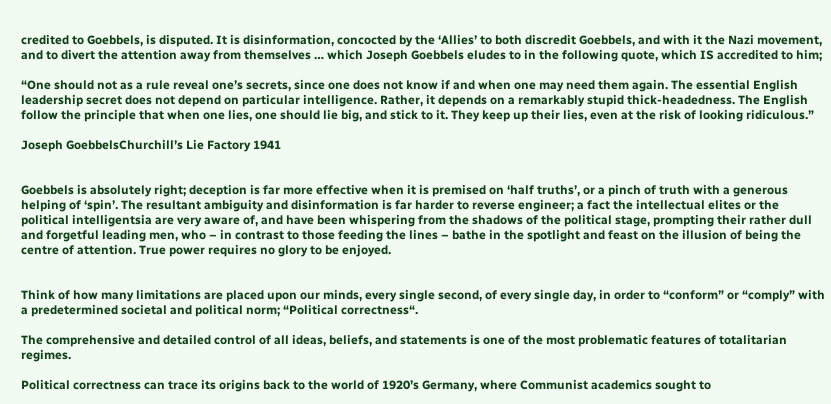credited to Goebbels, is disputed. It is disinformation, concocted by the ‘Allies’ to both discredit Goebbels, and with it the Nazi movement, and to divert the attention away from themselves … which Joseph Goebbels eludes to in the following quote, which IS accredited to him;

“One should not as a rule reveal one’s secrets, since one does not know if and when one may need them again. The essential English leadership secret does not depend on particular intelligence. Rather, it depends on a remarkably stupid thick-headedness. The English follow the principle that when one lies, one should lie big, and stick to it. They keep up their lies, even at the risk of looking ridiculous.”

Joseph GoebbelsChurchill’s Lie Factory 1941


Goebbels is absolutely right; deception is far more effective when it is premised on ‘half truths’, or a pinch of truth with a generous helping of ‘spin’. The resultant ambiguity and disinformation is far harder to reverse engineer; a fact the intellectual elites or the political intelligentsia are very aware of, and have been whispering from the shadows of the political stage, prompting their rather dull and forgetful leading men, who – in contrast to those feeding the lines – bathe in the spotlight and feast on the illusion of being the centre of attention. True power requires no glory to be enjoyed.


Think of how many limitations are placed upon our minds, every single second, of every single day, in order to “conform” or “comply” with a predetermined societal and political norm; “Political correctness“.

The comprehensive and detailed control of all ideas, beliefs, and statements is one of the most problematic features of totalitarian regimes.

Political correctness can trace its origins back to the world of 1920’s Germany, where Communist academics sought to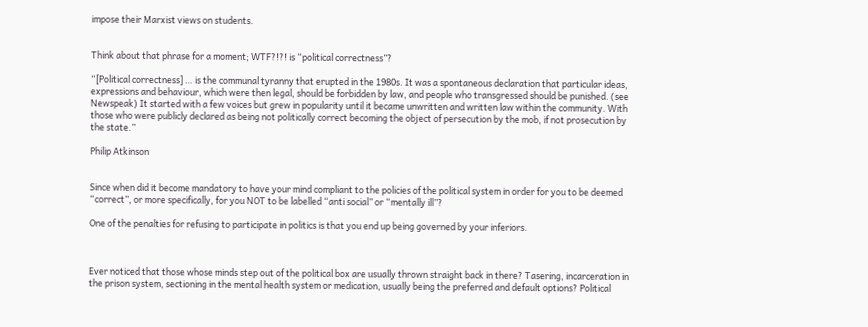impose their Marxist views on students.


Think about that phrase for a moment; WTF?!?! is “political correctness”?

“[Political correctness] … is the communal tyranny that erupted in the 1980s. It was a spontaneous declaration that particular ideas, expressions and behaviour, which were then legal, should be forbidden by law, and people who transgressed should be punished. (see Newspeak) It started with a few voices but grew in popularity until it became unwritten and written law within the community. With those who were publicly declared as being not politically correct becoming the object of persecution by the mob, if not prosecution by the state.”

Philip Atkinson


Since when did it become mandatory to have your mind compliant to the policies of the political system in order for you to be deemed “correct”, or more specifically, for you NOT to be labelled “anti social” or “mentally ill”?

One of the penalties for refusing to participate in politics is that you end up being governed by your inferiors.



Ever noticed that those whose minds step out of the political box are usually thrown straight back in there? Tasering, incarceration in the prison system, sectioning in the mental health system or medication, usually being the preferred and default options? Political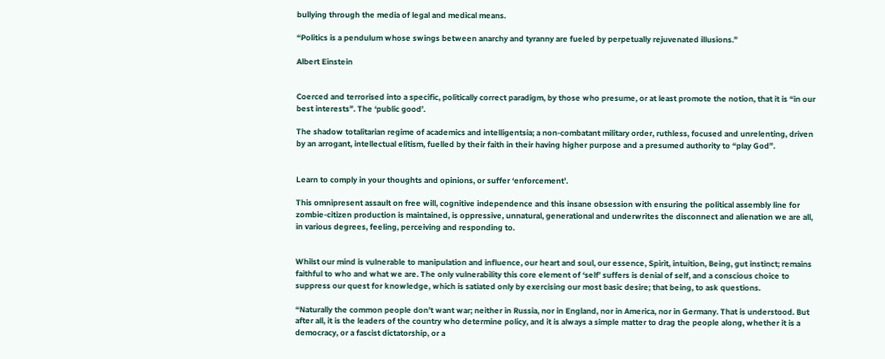bullying through the media of legal and medical means.

“Politics is a pendulum whose swings between anarchy and tyranny are fueled by perpetually rejuvenated illusions.”

Albert Einstein


Coerced and terrorised into a specific, politically correct paradigm, by those who presume, or at least promote the notion, that it is “in our best interests”. The ‘public good’.

The shadow totalitarian regime of academics and intelligentsia; a non-combatant military order, ruthless, focused and unrelenting, driven by an arrogant, intellectual elitism, fuelled by their faith in their having higher purpose and a presumed authority to “play God”.


Learn to comply in your thoughts and opinions, or suffer ‘enforcement’.

This omnipresent assault on free will, cognitive independence and this insane obsession with ensuring the political assembly line for zombie-citizen production is maintained, is oppressive, unnatural, generational and underwrites the disconnect and alienation we are all, in various degrees, feeling, perceiving and responding to.


Whilst our mind is vulnerable to manipulation and influence, our heart and soul, our essence, Spirit, intuition, Being, gut instinct; remains faithful to who and what we are. The only vulnerability this core element of ‘self’ suffers is denial of self, and a conscious choice to suppress our quest for knowledge, which is satiated only by exercising our most basic desire; that being, to ask questions.

“Naturally the common people don’t want war; neither in Russia, nor in England, nor in America, nor in Germany. That is understood. But after all, it is the leaders of the country who determine policy, and it is always a simple matter to drag the people along, whether it is a democracy, or a fascist dictatorship, or a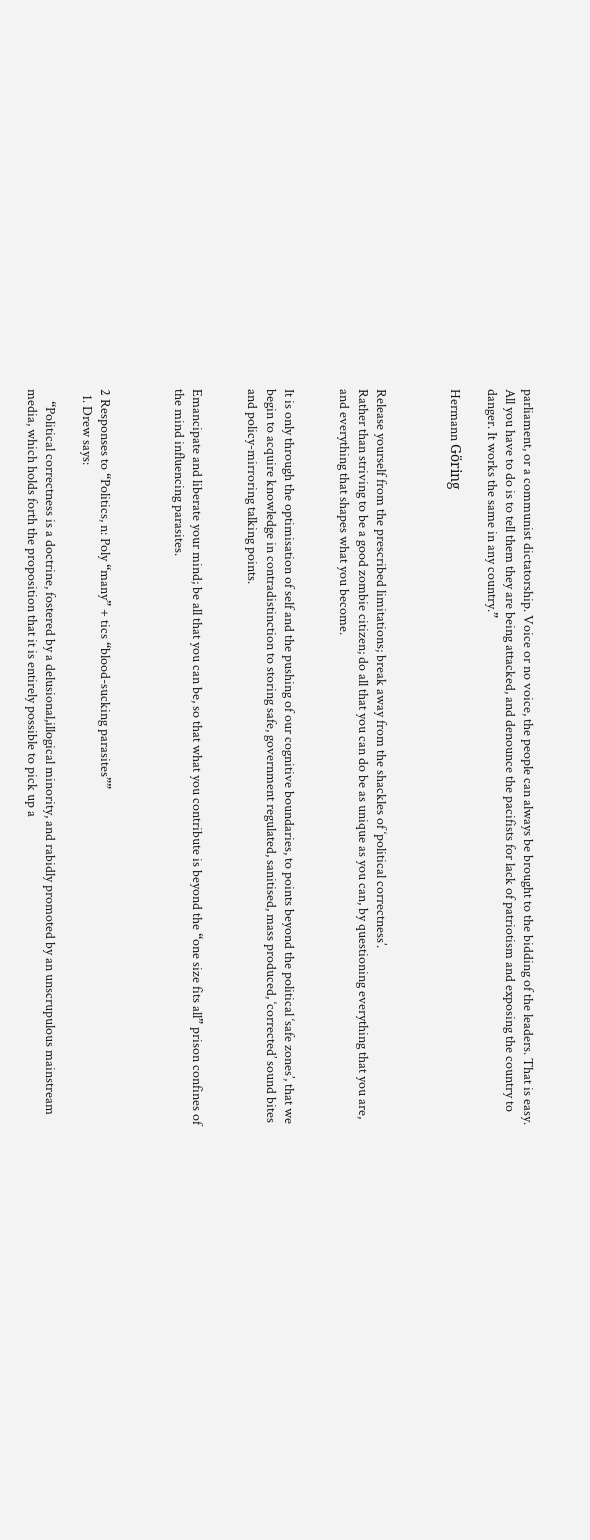parliament, or a communist dictatorship. Voice or no voice, the people can always be brought to the bidding of the leaders. That is easy. All you have to do is to tell them they are being attacked, and denounce the pacifists for lack of patriotism and exposing the country to danger. It works the same in any country.”

Hermann Göring



Release yourself from the prescribed limitations; break away from the shackles of ‘political correctness’.
Rather than striving to be a good zombie citizen; do all that you can do be as unique as you can, by questioning everything that you are, and everything that shapes what you become.


It is only through the optimisation of self and the pushing of our cognitive boundaries, to points beyond the political ‘safe zones’, that we begin to acquire knowledge in contradistinction to storing safe, government regulated, sanitised, mass produced, ‘corrected’ sound bites and policy-mirroring talking points.


Emancipate and liberate your mind; be all that you can be, so that what you contribute is beyond the “one size fits all” prison confines of the mind influencing parasites.



2 Responses to “Politics, n: Poly “many” + tics “blood-sucking parasites””
  1. Drew says:

    “Political correctness is a doctrine, fostered by a delusional,illogical minority, and rabidly promoted by an unscrupulous mainstream media, which holds forth the proposition that it is entirely possible to pick up a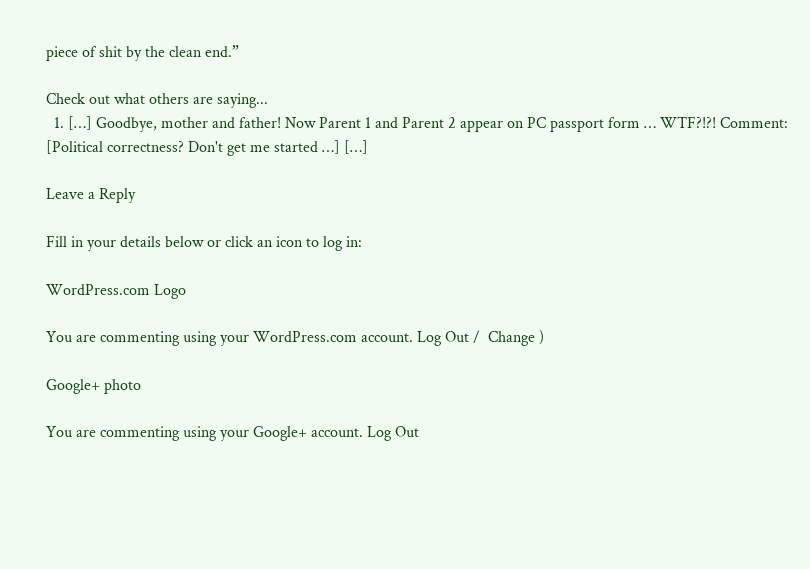piece of shit by the clean end.”

Check out what others are saying...
  1. […] Goodbye, mother and father! Now Parent 1 and Parent 2 appear on PC passport form … WTF?!?! Comment: [Political correctness? Don't get me started …] […]

Leave a Reply

Fill in your details below or click an icon to log in:

WordPress.com Logo

You are commenting using your WordPress.com account. Log Out /  Change )

Google+ photo

You are commenting using your Google+ account. Log Out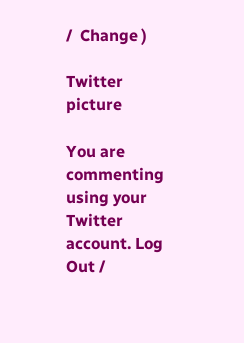/  Change )

Twitter picture

You are commenting using your Twitter account. Log Out /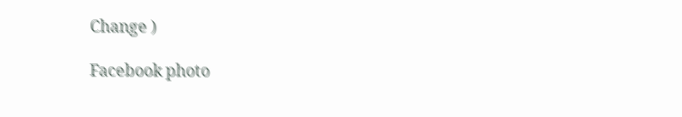Change )

Facebook photo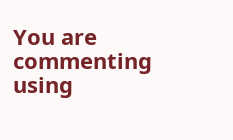You are commenting using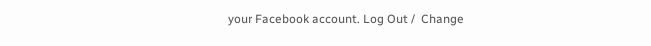your Facebook account. Log Out /  Change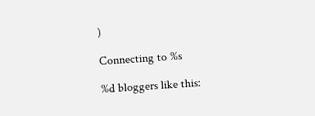)

Connecting to %s

%d bloggers like this: